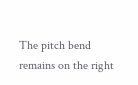The pitch bend remains on the right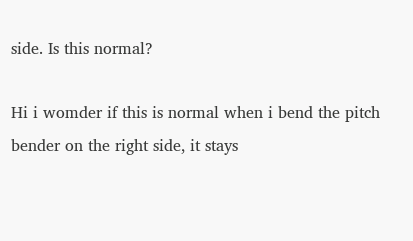side. Is this normal?

Hi i womder if this is normal when i bend the pitch bender on the right side, it stays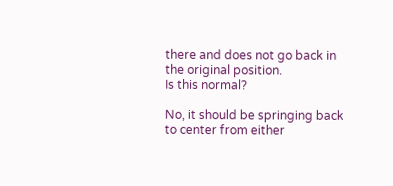there and does not go back in the original position.
Is this normal?

No, it should be springing back to center from either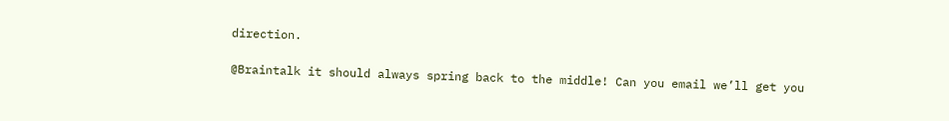direction.

@Braintalk it should always spring back to the middle! Can you email we’ll get you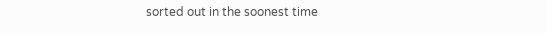sorted out in the soonest time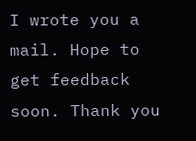I wrote you a mail. Hope to get feedback soon. Thank you